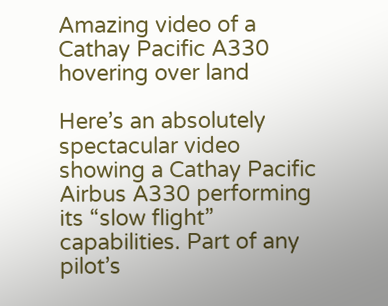Amazing video of a Cathay Pacific A330 hovering over land

Here’s an absolutely spectacular video showing a Cathay Pacific Airbus A330 performing its “slow flight” capabilities. Part of any pilot’s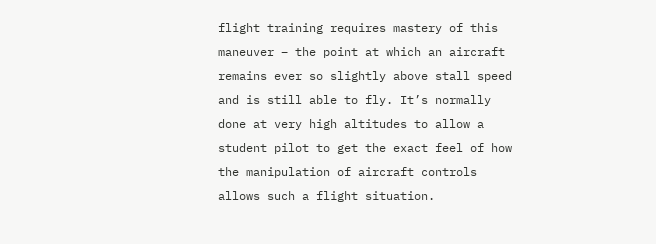flight training requires mastery of this maneuver – the point at which an aircraft remains ever so slightly above stall speed and is still able to fly. It’s normally done at very high altitudes to allow a student pilot to get the exact feel of how the manipulation of aircraft controls allows such a flight situation.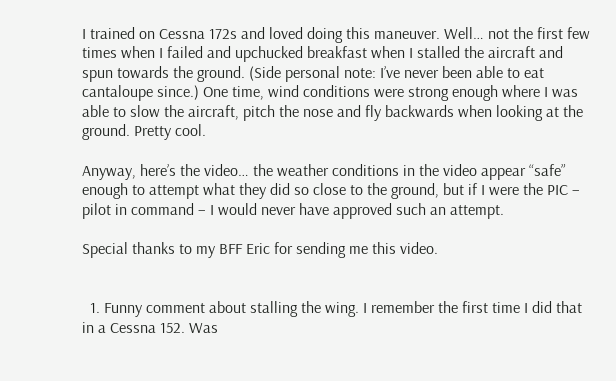I trained on Cessna 172s and loved doing this maneuver. Well… not the first few times when I failed and upchucked breakfast when I stalled the aircraft and spun towards the ground. (Side personal note: I’ve never been able to eat cantaloupe since.) One time, wind conditions were strong enough where I was able to slow the aircraft, pitch the nose and fly backwards when looking at the ground. Pretty cool.

Anyway, here’s the video… the weather conditions in the video appear “safe” enough to attempt what they did so close to the ground, but if I were the PIC – pilot in command – I would never have approved such an attempt.

Special thanks to my BFF Eric for sending me this video.


  1. Funny comment about stalling the wing. I remember the first time I did that in a Cessna 152. Was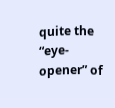quite the “eye-opener” of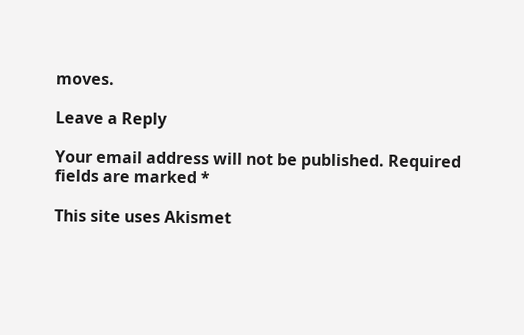moves.

Leave a Reply

Your email address will not be published. Required fields are marked *

This site uses Akismet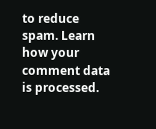to reduce spam. Learn how your comment data is processed.